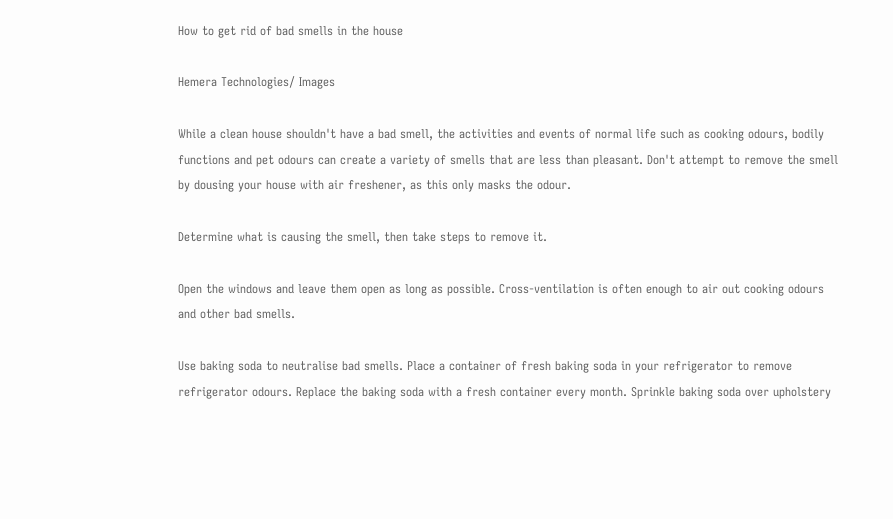How to get rid of bad smells in the house

Hemera Technologies/ Images

While a clean house shouldn't have a bad smell, the activities and events of normal life such as cooking odours, bodily functions and pet odours can create a variety of smells that are less than pleasant. Don't attempt to remove the smell by dousing your house with air freshener, as this only masks the odour.

Determine what is causing the smell, then take steps to remove it.

Open the windows and leave them open as long as possible. Cross-ventilation is often enough to air out cooking odours and other bad smells.

Use baking soda to neutralise bad smells. Place a container of fresh baking soda in your refrigerator to remove refrigerator odours. Replace the baking soda with a fresh container every month. Sprinkle baking soda over upholstery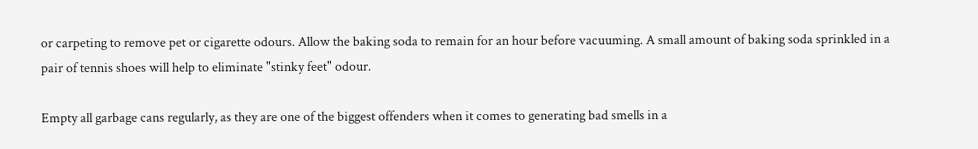or carpeting to remove pet or cigarette odours. Allow the baking soda to remain for an hour before vacuuming. A small amount of baking soda sprinkled in a pair of tennis shoes will help to eliminate "stinky feet" odour.

Empty all garbage cans regularly, as they are one of the biggest offenders when it comes to generating bad smells in a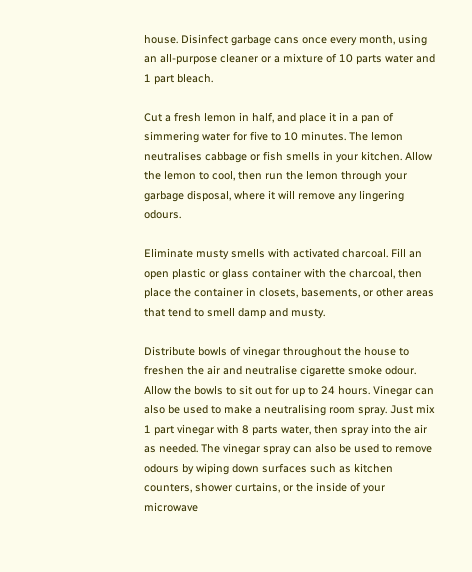house. Disinfect garbage cans once every month, using an all-purpose cleaner or a mixture of 10 parts water and 1 part bleach.

Cut a fresh lemon in half, and place it in a pan of simmering water for five to 10 minutes. The lemon neutralises cabbage or fish smells in your kitchen. Allow the lemon to cool, then run the lemon through your garbage disposal, where it will remove any lingering odours.

Eliminate musty smells with activated charcoal. Fill an open plastic or glass container with the charcoal, then place the container in closets, basements, or other areas that tend to smell damp and musty.

Distribute bowls of vinegar throughout the house to freshen the air and neutralise cigarette smoke odour. Allow the bowls to sit out for up to 24 hours. Vinegar can also be used to make a neutralising room spray. Just mix 1 part vinegar with 8 parts water, then spray into the air as needed. The vinegar spray can also be used to remove odours by wiping down surfaces such as kitchen counters, shower curtains, or the inside of your microwave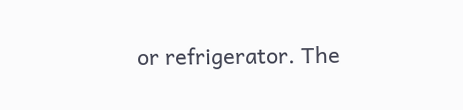or refrigerator. The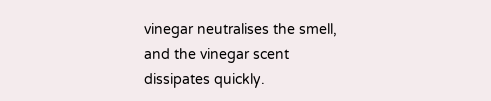vinegar neutralises the smell, and the vinegar scent dissipates quickly.